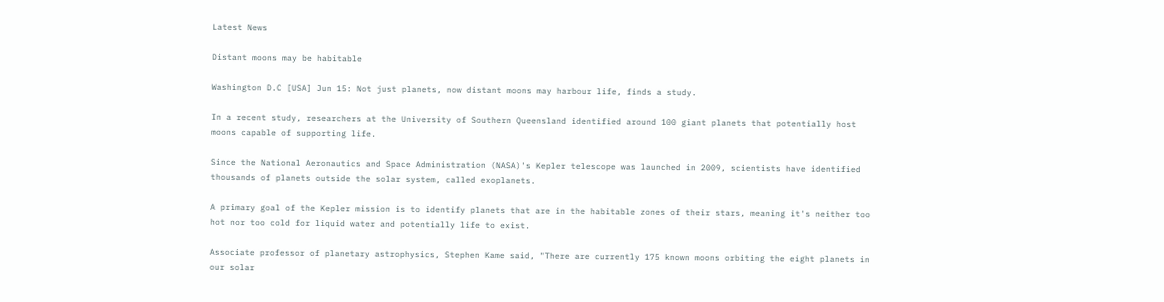Latest News

Distant moons may be habitable

Washington D.C [USA] Jun 15: Not just planets, now distant moons may harbour life, finds a study.

In a recent study, researchers at the University of Southern Queensland identified around 100 giant planets that potentially host moons capable of supporting life.

Since the National Aeronautics and Space Administration (NASA)'s Kepler telescope was launched in 2009, scientists have identified thousands of planets outside the solar system, called exoplanets.

A primary goal of the Kepler mission is to identify planets that are in the habitable zones of their stars, meaning it's neither too hot nor too cold for liquid water and potentially life to exist.

Associate professor of planetary astrophysics, Stephen Kame said, "There are currently 175 known moons orbiting the eight planets in our solar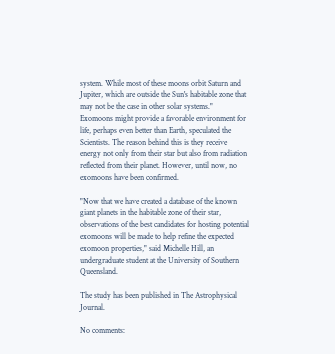system. While most of these moons orbit Saturn and Jupiter, which are outside the Sun's habitable zone that may not be the case in other solar systems."
Exomoons might provide a favorable environment for life, perhaps even better than Earth, speculated the Scientists. The reason behind this is they receive energy not only from their star but also from radiation reflected from their planet. However, until now, no exomoons have been confirmed.

"Now that we have created a database of the known giant planets in the habitable zone of their star, observations of the best candidates for hosting potential exomoons will be made to help refine the expected exomoon properties," said Michelle Hill, an undergraduate student at the University of Southern Queensland.

The study has been published in The Astrophysical Journal.

No comments: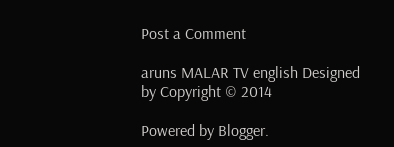Post a Comment

aruns MALAR TV english Designed by Copyright © 2014

Powered by Blogger.